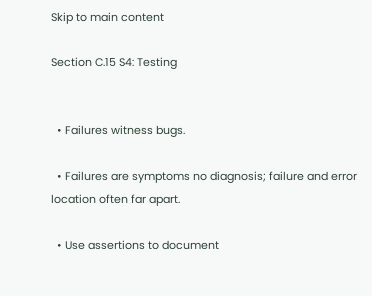Skip to main content

Section C.15 S4: Testing


  • Failures witness bugs.

  • Failures are symptoms no diagnosis; failure and error location often far apart.

  • Use assertions to document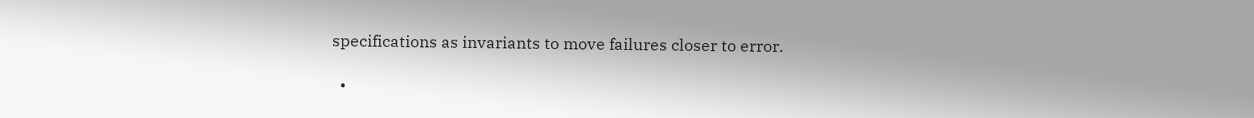specifications as invariants to move failures closer to error.

  •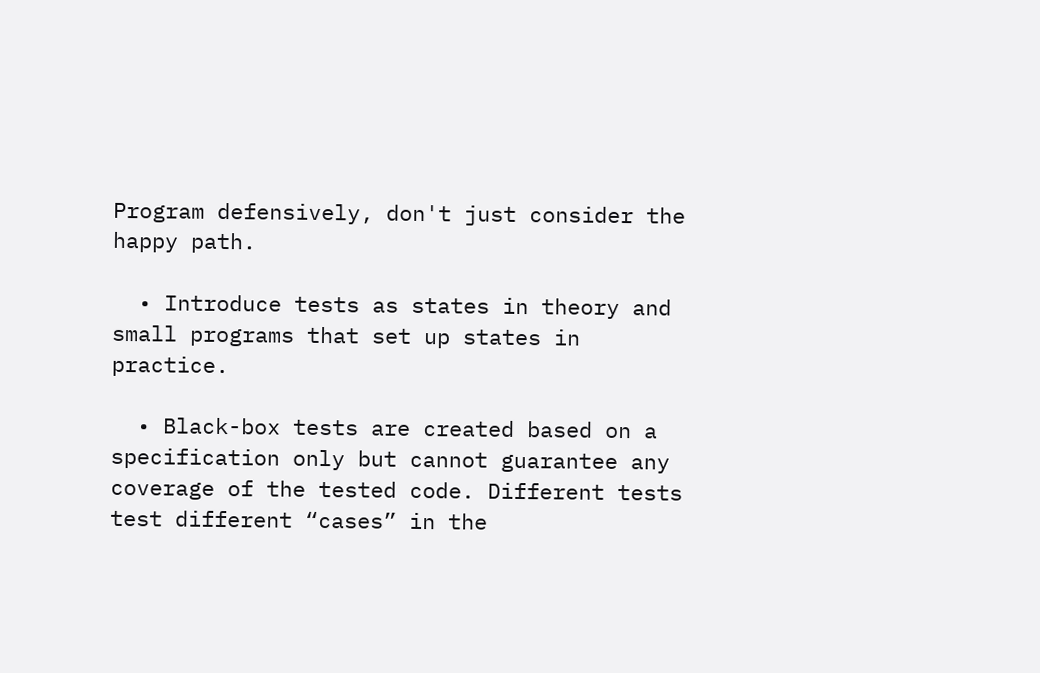Program defensively, don't just consider the happy path.

  • Introduce tests as states in theory and small programs that set up states in practice.

  • Black-box tests are created based on a specification only but cannot guarantee any coverage of the tested code. Different tests test different “cases” in the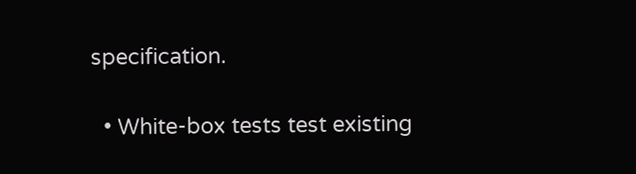specification.

  • White-box tests test existing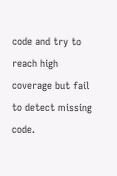code and try to reach high coverage but fail to detect missing code.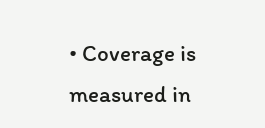• Coverage is measured in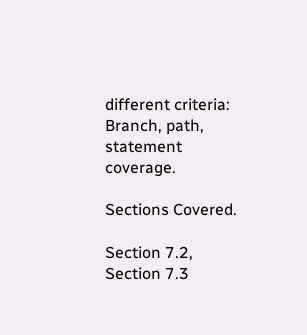different criteria: Branch, path, statement coverage.

Sections Covered.

Section 7.2, Section 7.3